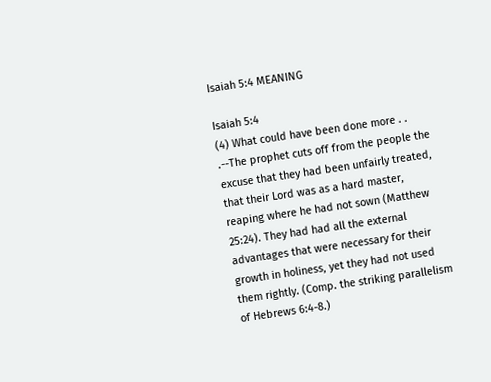Isaiah 5:4 MEANING

Isaiah 5:4
(4) What could have been done more . . .--The prophet cuts off from the people the excuse that they had been unfairly treated, that their Lord was as a hard master, reaping where he had not sown (Matthew 25:24). They had had all the external advantages that were necessary for their growth in holiness, yet they had not used them rightly. (Comp. the striking parallelism of Hebrews 6:4-8.)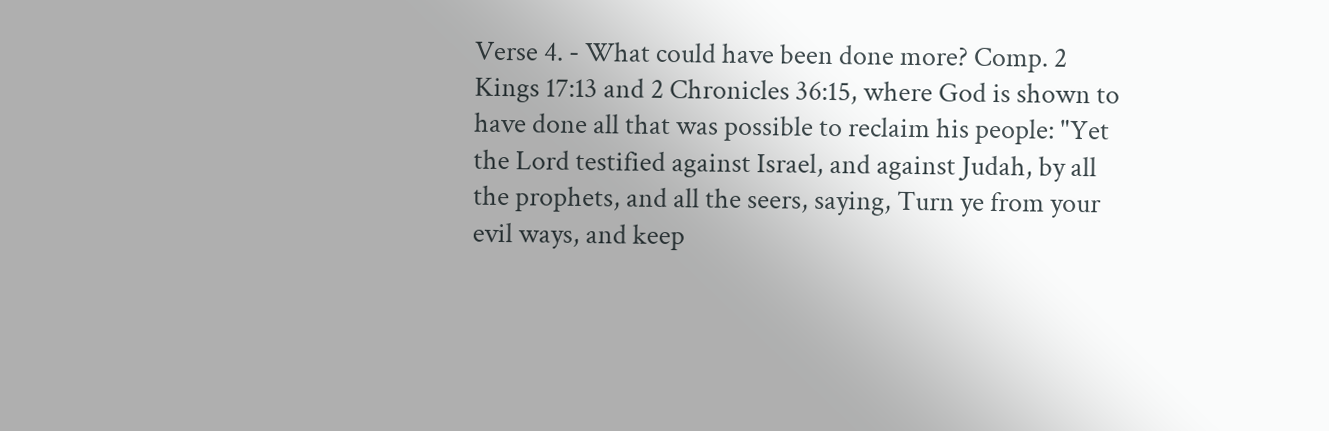Verse 4. - What could have been done more? Comp. 2 Kings 17:13 and 2 Chronicles 36:15, where God is shown to have done all that was possible to reclaim his people: "Yet the Lord testified against Israel, and against Judah, by all the prophets, and all the seers, saying, Turn ye from your evil ways, and keep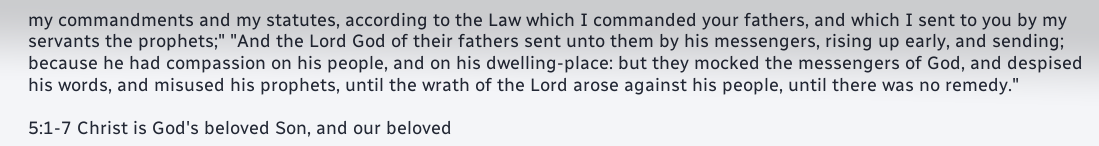my commandments and my statutes, according to the Law which I commanded your fathers, and which I sent to you by my servants the prophets;" "And the Lord God of their fathers sent unto them by his messengers, rising up early, and sending; because he had compassion on his people, and on his dwelling-place: but they mocked the messengers of God, and despised his words, and misused his prophets, until the wrath of the Lord arose against his people, until there was no remedy."

5:1-7 Christ is God's beloved Son, and our beloved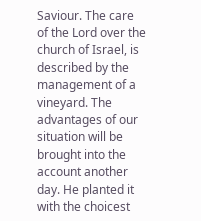Saviour. The care of the Lord over the church of Israel, is described by the management of a vineyard. The advantages of our situation will be brought into the account another day. He planted it with the choicest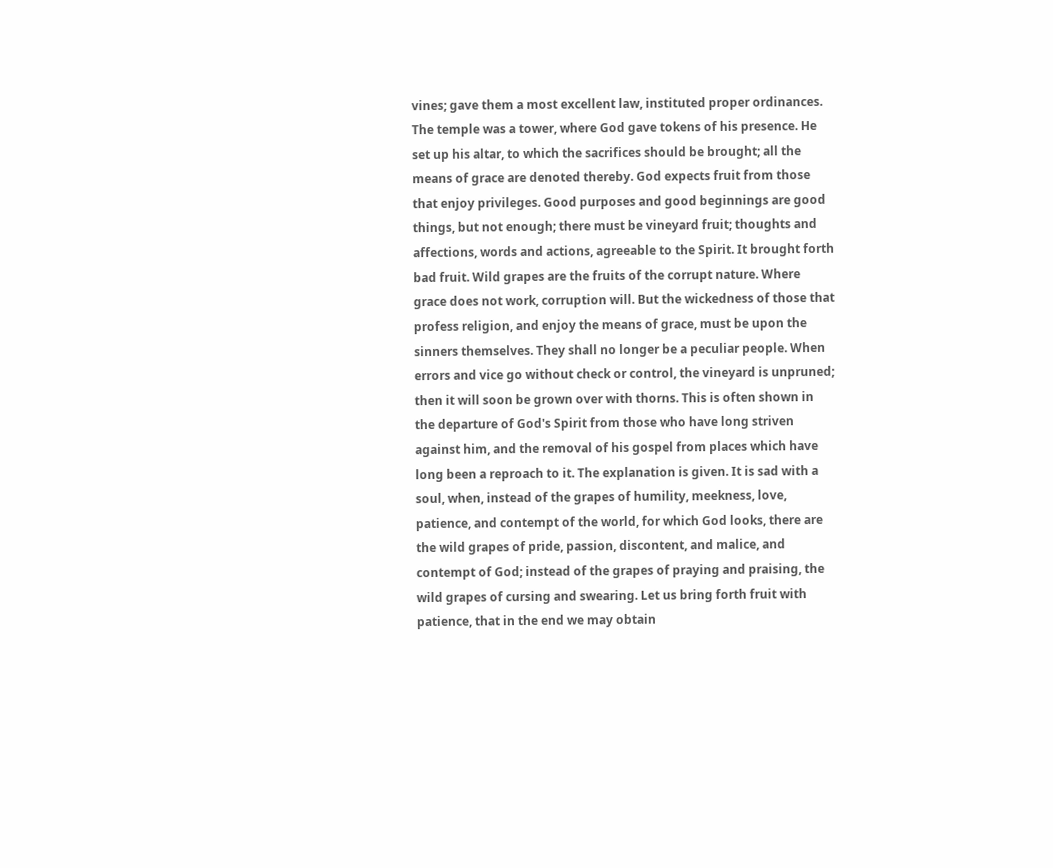vines; gave them a most excellent law, instituted proper ordinances. The temple was a tower, where God gave tokens of his presence. He set up his altar, to which the sacrifices should be brought; all the means of grace are denoted thereby. God expects fruit from those that enjoy privileges. Good purposes and good beginnings are good things, but not enough; there must be vineyard fruit; thoughts and affections, words and actions, agreeable to the Spirit. It brought forth bad fruit. Wild grapes are the fruits of the corrupt nature. Where grace does not work, corruption will. But the wickedness of those that profess religion, and enjoy the means of grace, must be upon the sinners themselves. They shall no longer be a peculiar people. When errors and vice go without check or control, the vineyard is unpruned; then it will soon be grown over with thorns. This is often shown in the departure of God's Spirit from those who have long striven against him, and the removal of his gospel from places which have long been a reproach to it. The explanation is given. It is sad with a soul, when, instead of the grapes of humility, meekness, love, patience, and contempt of the world, for which God looks, there are the wild grapes of pride, passion, discontent, and malice, and contempt of God; instead of the grapes of praying and praising, the wild grapes of cursing and swearing. Let us bring forth fruit with patience, that in the end we may obtain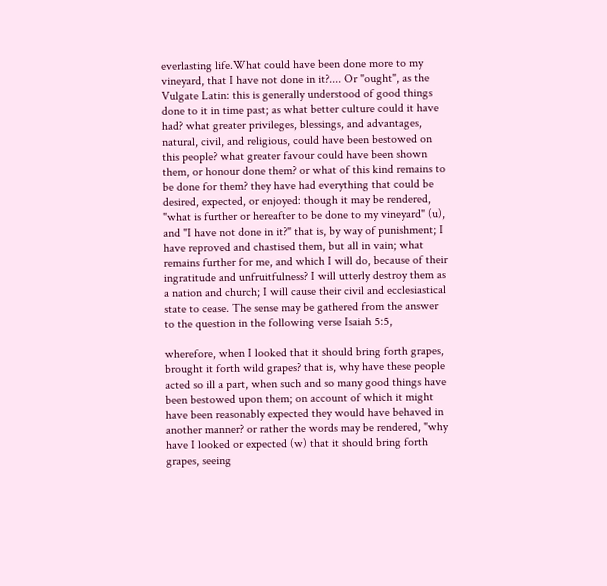everlasting life.What could have been done more to my vineyard, that I have not done in it?.... Or "ought", as the Vulgate Latin: this is generally understood of good things done to it in time past; as what better culture could it have had? what greater privileges, blessings, and advantages, natural, civil, and religious, could have been bestowed on this people? what greater favour could have been shown them, or honour done them? or what of this kind remains to be done for them? they have had everything that could be desired, expected, or enjoyed: though it may be rendered, "what is further or hereafter to be done to my vineyard" (u), and "I have not done in it?" that is, by way of punishment; I have reproved and chastised them, but all in vain; what remains further for me, and which I will do, because of their ingratitude and unfruitfulness? I will utterly destroy them as a nation and church; I will cause their civil and ecclesiastical state to cease. The sense may be gathered from the answer to the question in the following verse Isaiah 5:5,

wherefore, when I looked that it should bring forth grapes, brought it forth wild grapes? that is, why have these people acted so ill a part, when such and so many good things have been bestowed upon them; on account of which it might have been reasonably expected they would have behaved in another manner? or rather the words may be rendered, "why have I looked or expected (w) that it should bring forth grapes, seeing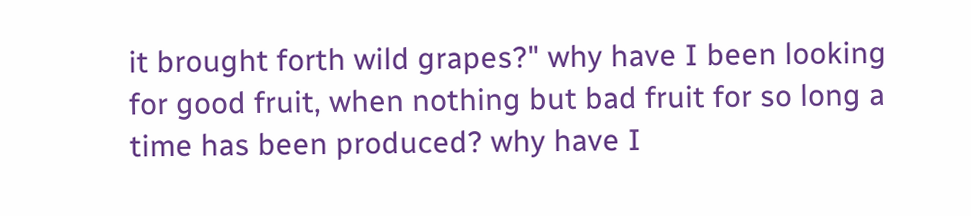it brought forth wild grapes?" why have I been looking for good fruit, when nothing but bad fruit for so long a time has been produced? why have I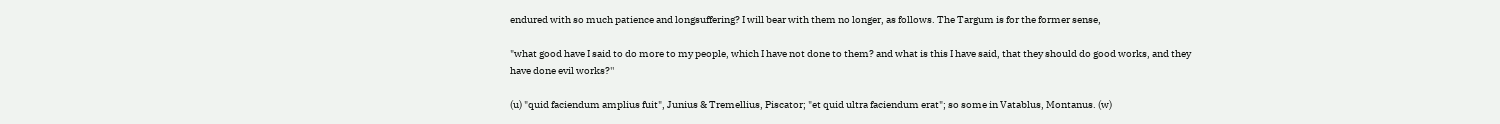endured with so much patience and longsuffering? I will bear with them no longer, as follows. The Targum is for the former sense,

"what good have I said to do more to my people, which I have not done to them? and what is this I have said, that they should do good works, and they have done evil works?''

(u) "quid faciendum amplius fuit", Junius & Tremellius, Piscator; "et quid ultra faciendum erat"; so some in Vatablus, Montanus. (w)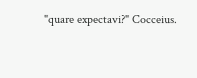"quare expectavi?" Cocceius.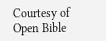Courtesy of Open Bible